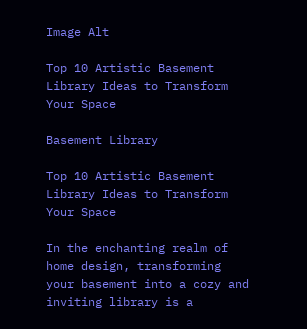Image Alt

Top 10 Artistic Basement Library Ideas to Transform Your Space

Basement Library

Top 10 Artistic Basement Library Ideas to Transform Your Space

In the enchanting realm of home design, transforming your basement into a cozy and inviting library is a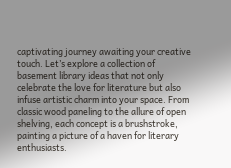captivating journey awaiting your creative touch. Let’s explore a collection of basement library ideas that not only celebrate the love for literature but also infuse artistic charm into your space. From classic wood paneling to the allure of open shelving, each concept is a brushstroke, painting a picture of a haven for literary enthusiasts.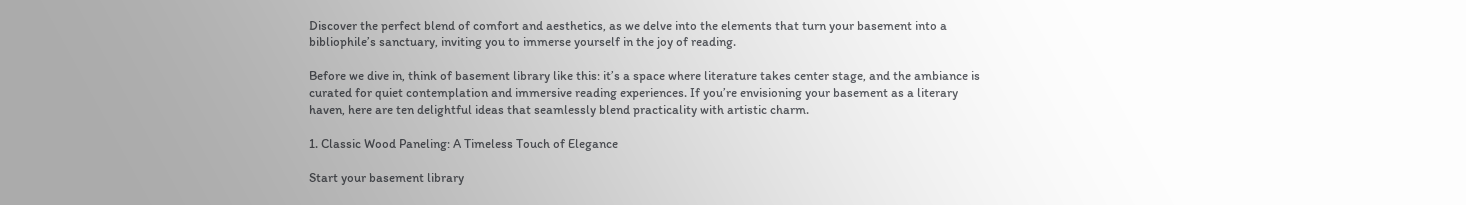Discover the perfect blend of comfort and aesthetics, as we delve into the elements that turn your basement into a bibliophile’s sanctuary, inviting you to immerse yourself in the joy of reading.

Before we dive in, think of basement library like this: it’s a space where literature takes center stage, and the ambiance is curated for quiet contemplation and immersive reading experiences. If you’re envisioning your basement as a literary haven, here are ten delightful ideas that seamlessly blend practicality with artistic charm.

1. Classic Wood Paneling: A Timeless Touch of Elegance

Start your basement library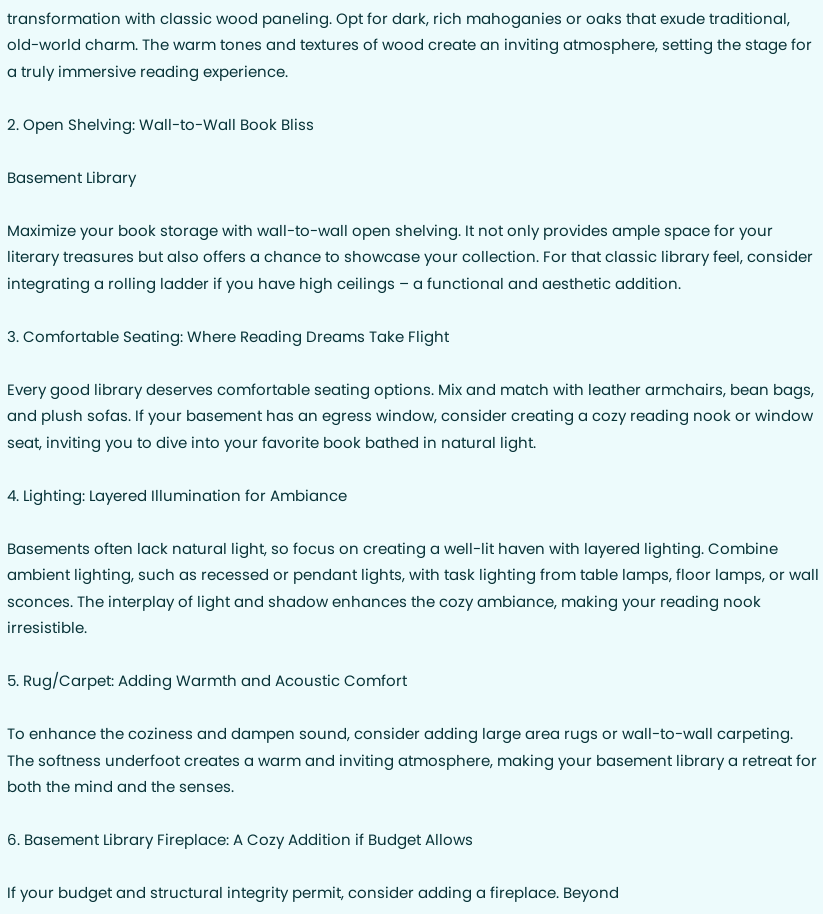transformation with classic wood paneling. Opt for dark, rich mahoganies or oaks that exude traditional, old-world charm. The warm tones and textures of wood create an inviting atmosphere, setting the stage for a truly immersive reading experience.

2. Open Shelving: Wall-to-Wall Book Bliss

Basement Library

Maximize your book storage with wall-to-wall open shelving. It not only provides ample space for your literary treasures but also offers a chance to showcase your collection. For that classic library feel, consider integrating a rolling ladder if you have high ceilings – a functional and aesthetic addition.

3. Comfortable Seating: Where Reading Dreams Take Flight

Every good library deserves comfortable seating options. Mix and match with leather armchairs, bean bags, and plush sofas. If your basement has an egress window, consider creating a cozy reading nook or window seat, inviting you to dive into your favorite book bathed in natural light.

4. Lighting: Layered Illumination for Ambiance

Basements often lack natural light, so focus on creating a well-lit haven with layered lighting. Combine ambient lighting, such as recessed or pendant lights, with task lighting from table lamps, floor lamps, or wall sconces. The interplay of light and shadow enhances the cozy ambiance, making your reading nook irresistible.

5. Rug/Carpet: Adding Warmth and Acoustic Comfort

To enhance the coziness and dampen sound, consider adding large area rugs or wall-to-wall carpeting. The softness underfoot creates a warm and inviting atmosphere, making your basement library a retreat for both the mind and the senses.

6. Basement Library Fireplace: A Cozy Addition if Budget Allows

If your budget and structural integrity permit, consider adding a fireplace. Beyond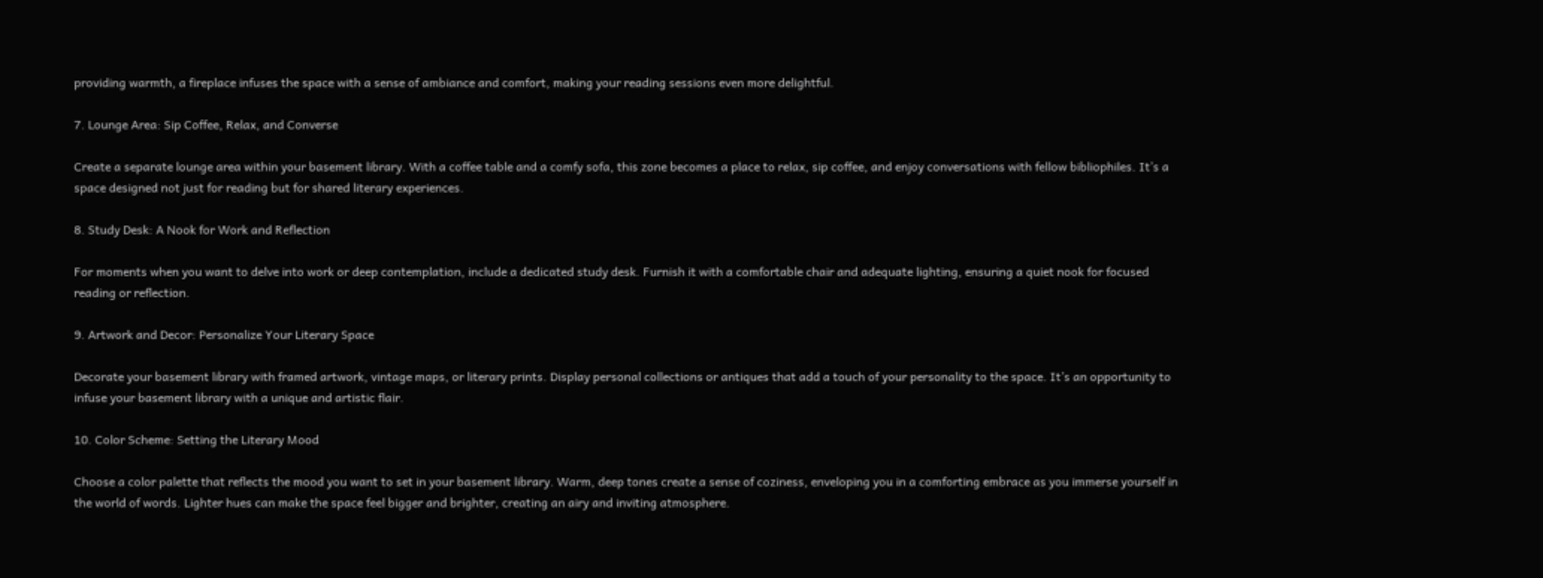providing warmth, a fireplace infuses the space with a sense of ambiance and comfort, making your reading sessions even more delightful.

7. Lounge Area: Sip Coffee, Relax, and Converse

Create a separate lounge area within your basement library. With a coffee table and a comfy sofa, this zone becomes a place to relax, sip coffee, and enjoy conversations with fellow bibliophiles. It’s a space designed not just for reading but for shared literary experiences.

8. Study Desk: A Nook for Work and Reflection

For moments when you want to delve into work or deep contemplation, include a dedicated study desk. Furnish it with a comfortable chair and adequate lighting, ensuring a quiet nook for focused reading or reflection.

9. Artwork and Decor: Personalize Your Literary Space

Decorate your basement library with framed artwork, vintage maps, or literary prints. Display personal collections or antiques that add a touch of your personality to the space. It’s an opportunity to infuse your basement library with a unique and artistic flair.

10. Color Scheme: Setting the Literary Mood

Choose a color palette that reflects the mood you want to set in your basement library. Warm, deep tones create a sense of coziness, enveloping you in a comforting embrace as you immerse yourself in the world of words. Lighter hues can make the space feel bigger and brighter, creating an airy and inviting atmosphere.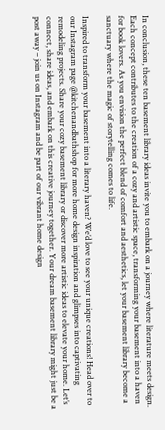In conclusion, these ten basement library ideas invite you to embark on a journey where literature meets design. Each concept contributes to the creation of a cozy and artistic space, transforming your basement into a haven for book lovers. As you envision the perfect blend of comfort and aesthetics, let your basement library become a sanctuary where the magic of storytelling comes to life.

Inspired to transform your basement into a literary haven? We’d love to see your unique creations! Head over to our Instagram page @kitchenandbathshop for more home design inspiration and glimpses into captivating remodeling projects. Share your cozy basement library or discover more artistic ideas to elevate your home. Let’s connect, share ideas, and embark on this creative journey together. Your dream basement library might just be a post away – join us on Instagram and be part of our vibrant home design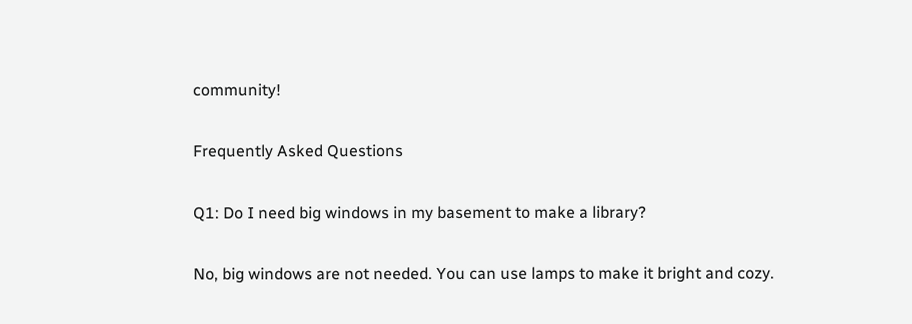community!

Frequently Asked Questions

Q1: Do I need big windows in my basement to make a library?

No, big windows are not needed. You can use lamps to make it bright and cozy.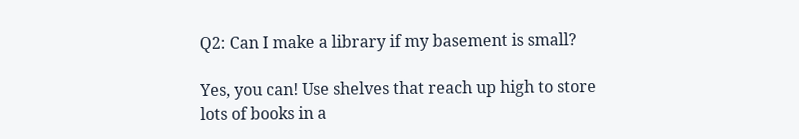Q2: Can I make a library if my basement is small?

Yes, you can! Use shelves that reach up high to store lots of books in a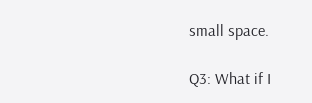small space.

Q3: What if I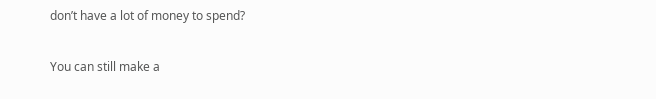don’t have a lot of money to spend?

You can still make a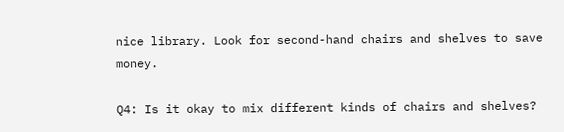nice library. Look for second-hand chairs and shelves to save money.

Q4: Is it okay to mix different kinds of chairs and shelves?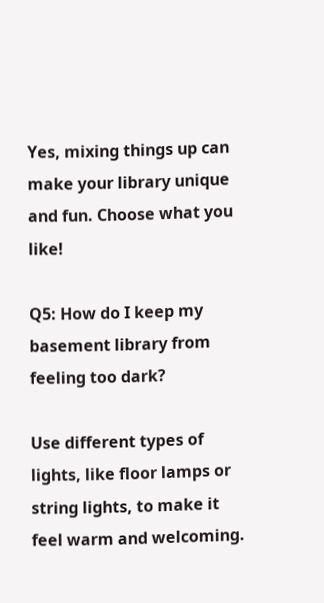Yes, mixing things up can make your library unique and fun. Choose what you like!

Q5: How do I keep my basement library from feeling too dark?

Use different types of lights, like floor lamps or string lights, to make it feel warm and welcoming.